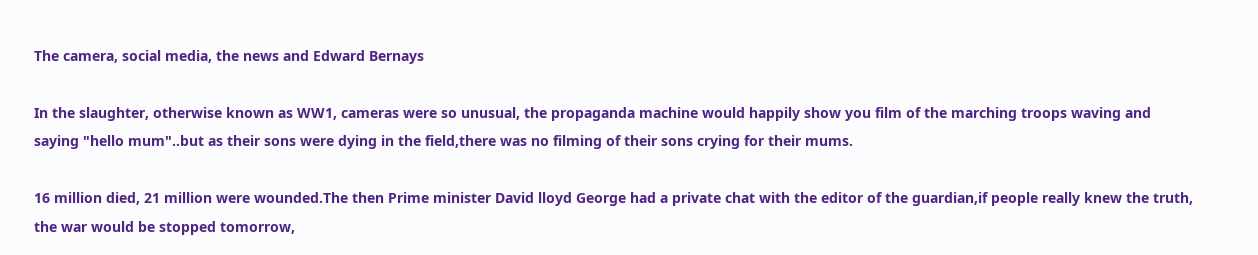The camera, social media, the news and Edward Bernays

In the slaughter, otherwise known as WW1, cameras were so unusual, the propaganda machine would happily show you film of the marching troops waving and saying "hello mum"..but as their sons were dying in the field,there was no filming of their sons crying for their mums.

16 million died, 21 million were wounded.The then Prime minister David lloyd George had a private chat with the editor of the guardian,if people really knew the truth, the war would be stopped tomorrow,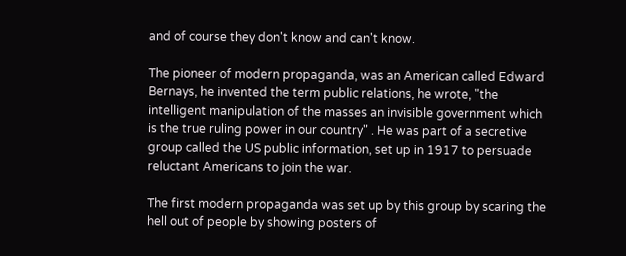and of course they don't know and can't know.

The pioneer of modern propaganda, was an American called Edward Bernays, he invented the term public relations, he wrote, "the intelligent manipulation of the masses an invisible government which is the true ruling power in our country" . He was part of a secretive group called the US public information, set up in 1917 to persuade reluctant Americans to join the war.

The first modern propaganda was set up by this group by scaring the hell out of people by showing posters of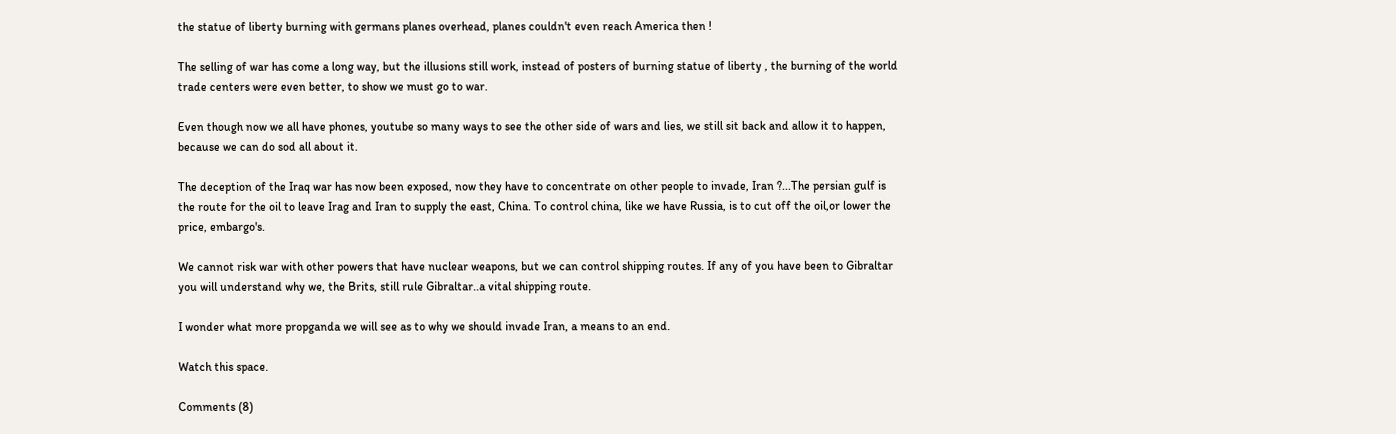the statue of liberty burning with germans planes overhead, planes couldn't even reach America then !

The selling of war has come a long way, but the illusions still work, instead of posters of burning statue of liberty , the burning of the world trade centers were even better, to show we must go to war.

Even though now we all have phones, youtube so many ways to see the other side of wars and lies, we still sit back and allow it to happen, because we can do sod all about it.

The deception of the Iraq war has now been exposed, now they have to concentrate on other people to invade, Iran ?...The persian gulf is the route for the oil to leave Irag and Iran to supply the east, China. To control china, like we have Russia, is to cut off the oil,or lower the price, embargo's.

We cannot risk war with other powers that have nuclear weapons, but we can control shipping routes. If any of you have been to Gibraltar you will understand why we, the Brits, still rule Gibraltar..a vital shipping route.

I wonder what more propganda we will see as to why we should invade Iran, a means to an end.

Watch this space.

Comments (8)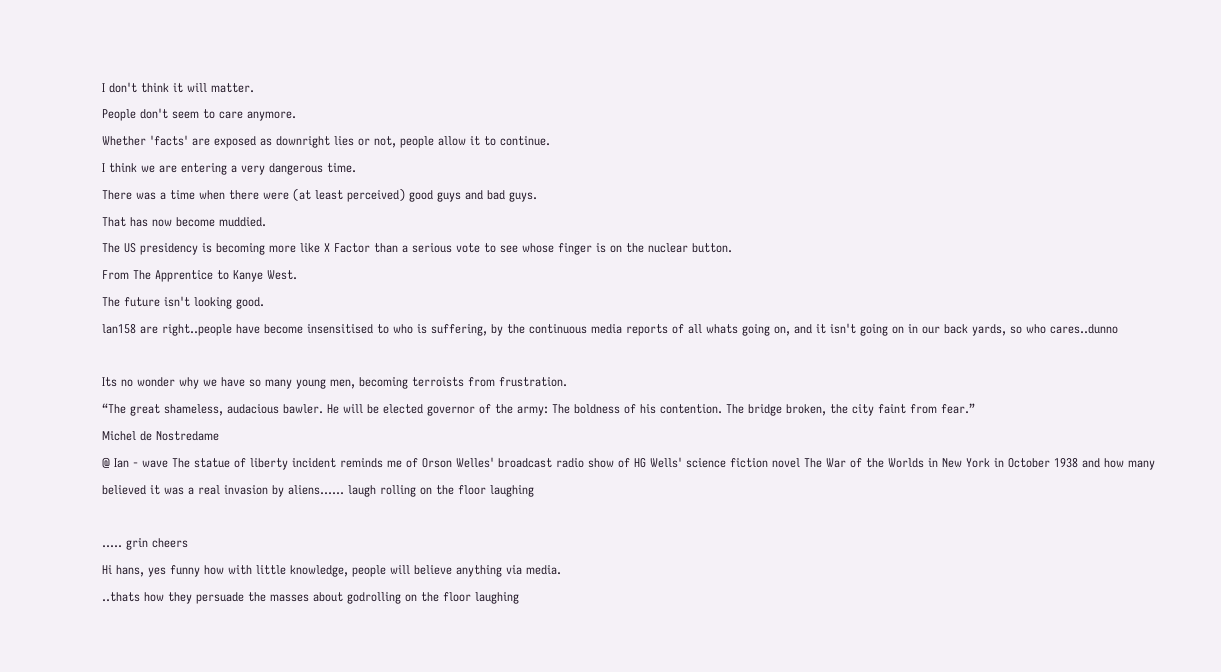I don't think it will matter.
People don't seem to care anymore.
Whether 'facts' are exposed as downright lies or not, people allow it to continue.
I think we are entering a very dangerous time.
There was a time when there were (at least perceived) good guys and bad guys.
That has now become muddied.
The US presidency is becoming more like X Factor than a serious vote to see whose finger is on the nuclear button.
From The Apprentice to Kanye West.
The future isn't looking good.
lan158 are right..people have become insensitised to who is suffering, by the continuous media reports of all whats going on, and it isn't going on in our back yards, so who cares..dunno

Its no wonder why we have so many young men, becoming terroists from frustration.
“The great shameless, audacious bawler. He will be elected governor of the army: The boldness of his contention. The bridge broken, the city faint from fear.”
Michel de Nostredame
@ Ian - wave The statue of liberty incident reminds me of Orson Welles' broadcast radio show of HG Wells' science fiction novel The War of the Worlds in New York in October 1938 and how many believed it was a real invasion by aliens...... laugh rolling on the floor laughing

..... grin cheers
Hi hans, yes funny how with little knowledge, people will believe anything via media.
..thats how they persuade the masses about godrolling on the floor laughing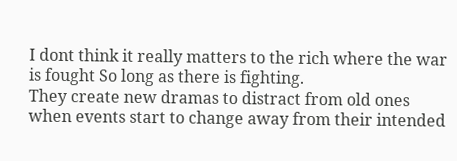I dont think it really matters to the rich where the war is fought So long as there is fighting.
They create new dramas to distract from old ones when events start to change away from their intended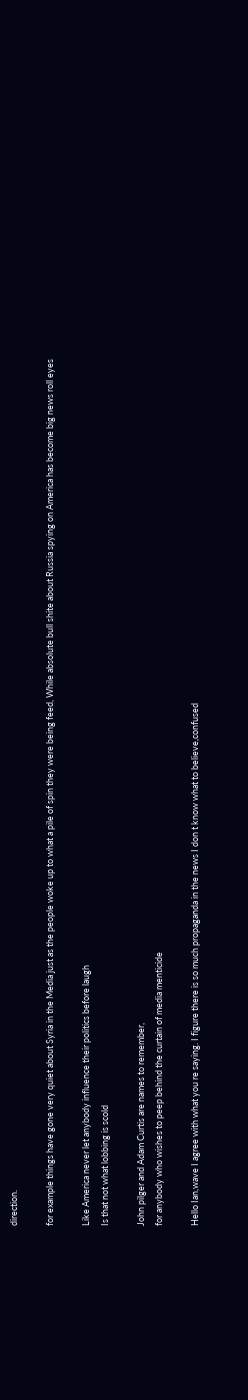direction.

for example things have gone very quiet about Syria in the Media just as the people woke up to what a pile of spin they were being feed, While absolute bull shite about Russia spying on America has become big news roll eyes

Like America never let anybody influence their politics before laugh
Is that not what lobbing is scold

John pilger and Adam Curtis are names to remember,
for anybody who wishes to peep behind the curtain of media menticide

Hello Ian,wave I agree with what you re saying. I figure there is so much propaganda in the news I don t know what to believe,confused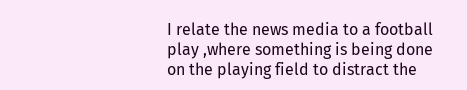I relate the news media to a football play ,where something is being done on the playing field to distract the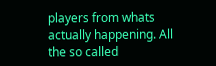players from whats actually happening. All the so called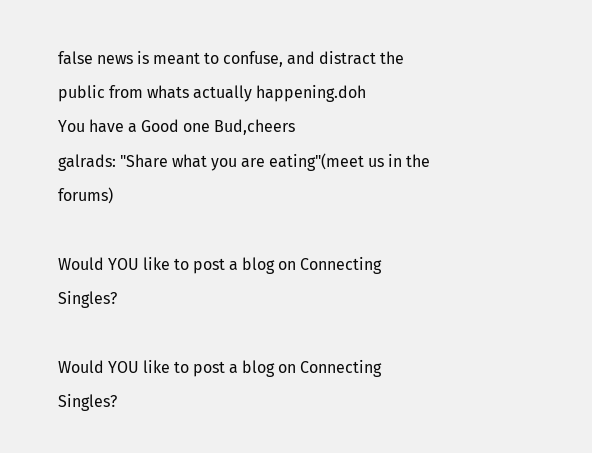false news is meant to confuse, and distract the public from whats actually happening.doh
You have a Good one Bud,cheers
galrads: "Share what you are eating"(meet us in the forums)

Would YOU like to post a blog on Connecting Singles?

Would YOU like to post a blog on Connecting Singles?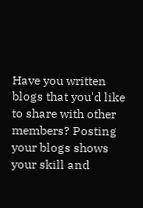Have you written blogs that you'd like to share with other members? Posting your blogs shows your skill and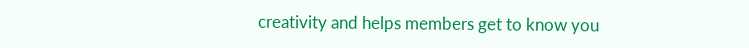creativity and helps members get to know you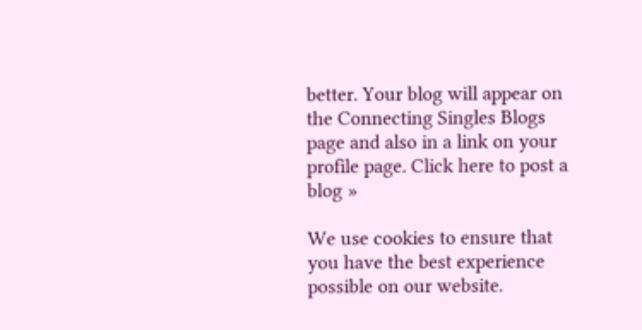better. Your blog will appear on the Connecting Singles Blogs page and also in a link on your profile page. Click here to post a blog »

We use cookies to ensure that you have the best experience possible on our website.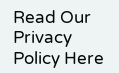Read Our Privacy Policy Here